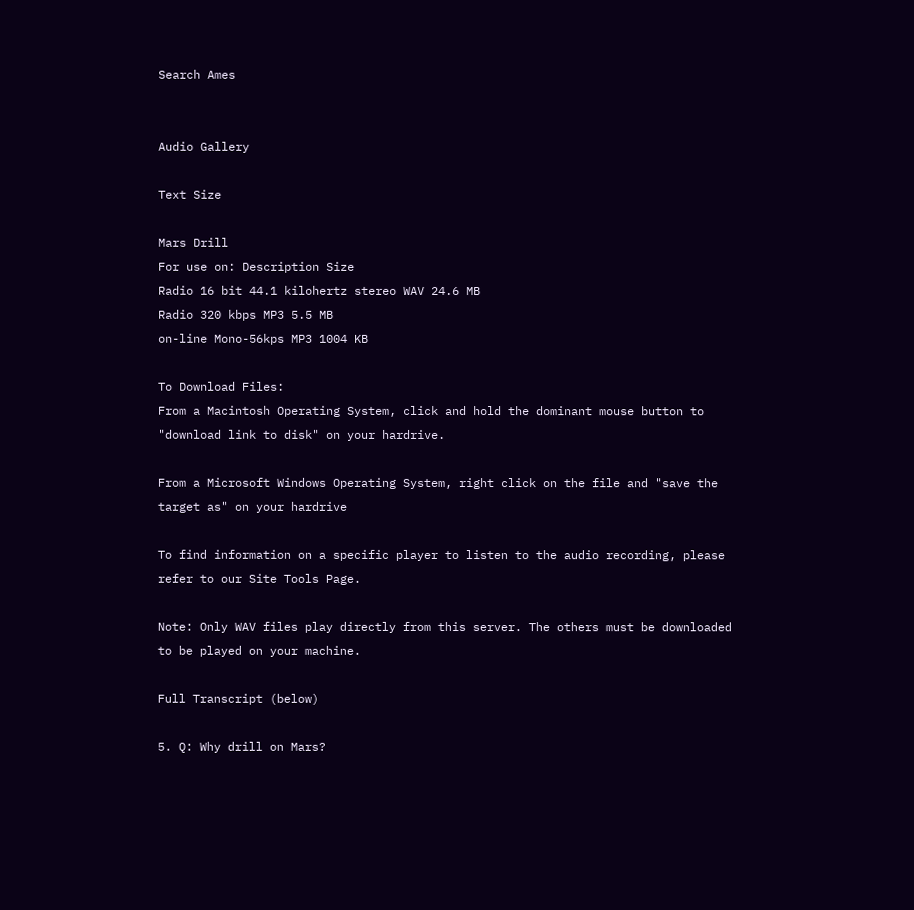Search Ames


Audio Gallery

Text Size

Mars Drill
For use on: Description Size
Radio 16 bit 44.1 kilohertz stereo WAV 24.6 MB
Radio 320 kbps MP3 5.5 MB
on-line Mono-56kps MP3 1004 KB

To Download Files:
From a Macintosh Operating System, click and hold the dominant mouse button to "download link to disk" on your hardrive.

From a Microsoft Windows Operating System, right click on the file and "save the target as" on your hardrive

To find information on a specific player to listen to the audio recording, please refer to our Site Tools Page.

Note: Only WAV files play directly from this server. The others must be downloaded to be played on your machine.

Full Transcript (below)

5. Q: Why drill on Mars?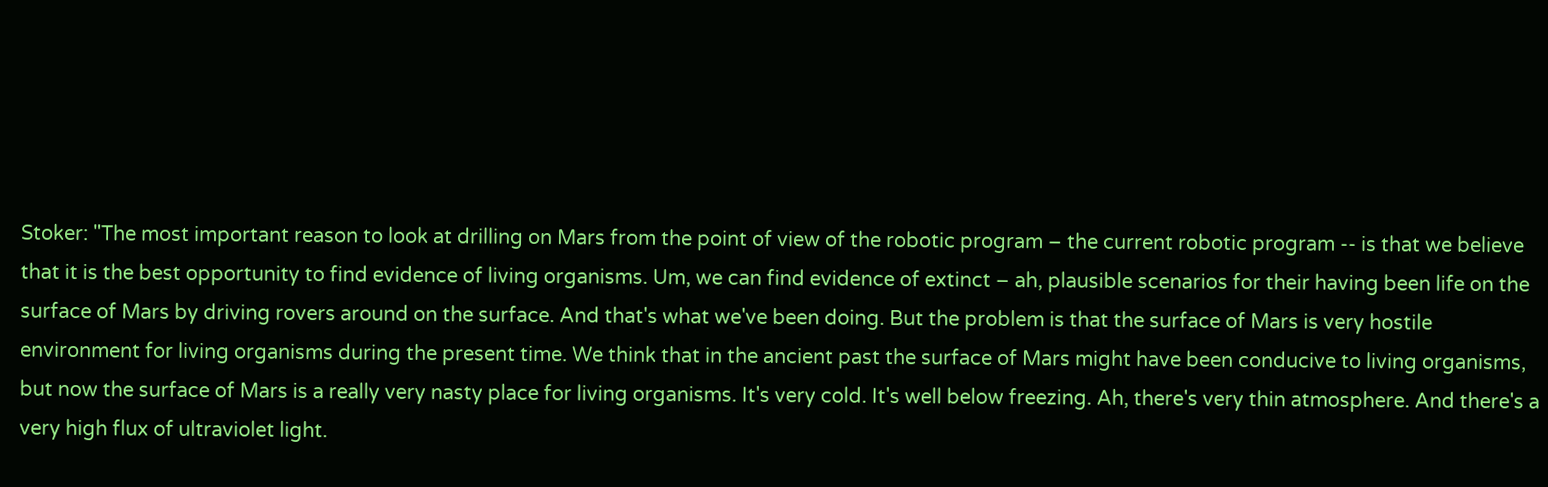Stoker: "The most important reason to look at drilling on Mars from the point of view of the robotic program – the current robotic program -- is that we believe that it is the best opportunity to find evidence of living organisms. Um, we can find evidence of extinct – ah, plausible scenarios for their having been life on the surface of Mars by driving rovers around on the surface. And that's what we've been doing. But the problem is that the surface of Mars is very hostile environment for living organisms during the present time. We think that in the ancient past the surface of Mars might have been conducive to living organisms, but now the surface of Mars is a really very nasty place for living organisms. It's very cold. It's well below freezing. Ah, there's very thin atmosphere. And there's a very high flux of ultraviolet light.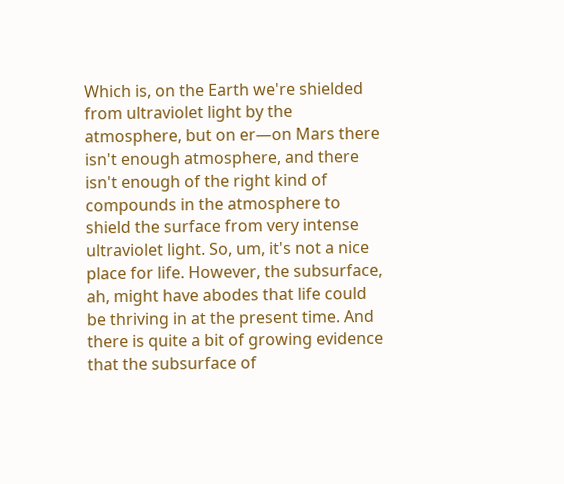Which is, on the Earth we're shielded from ultraviolet light by the atmosphere, but on er—on Mars there isn't enough atmosphere, and there isn't enough of the right kind of compounds in the atmosphere to shield the surface from very intense ultraviolet light. So, um, it's not a nice place for life. However, the subsurface, ah, might have abodes that life could be thriving in at the present time. And there is quite a bit of growing evidence that the subsurface of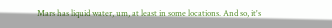Mars has liquid water, um, at least in some locations. And so, it's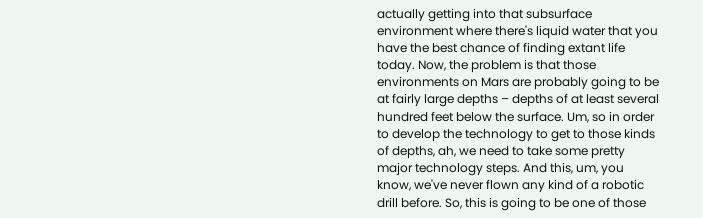actually getting into that subsurface environment where there's liquid water that you have the best chance of finding extant life today. Now, the problem is that those environments on Mars are probably going to be at fairly large depths – depths of at least several hundred feet below the surface. Um, so in order to develop the technology to get to those kinds of depths, ah, we need to take some pretty major technology steps. And this, um, you know, we've never flown any kind of a robotic drill before. So, this is going to be one of those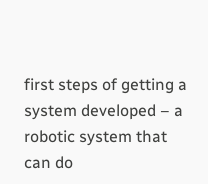first steps of getting a system developed – a robotic system that can do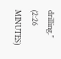drilling." (2:26 MINUTES)